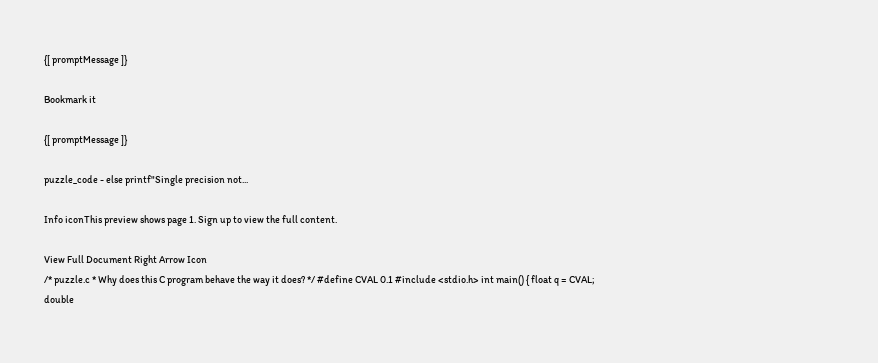{[ promptMessage ]}

Bookmark it

{[ promptMessage ]}

puzzle_code - else printf"Single precision not...

Info iconThis preview shows page 1. Sign up to view the full content.

View Full Document Right Arrow Icon
/* puzzle.c * Why does this C program behave the way it does? */ #define CVAL 0.1 #include <stdio.h> int main() { float q = CVAL; double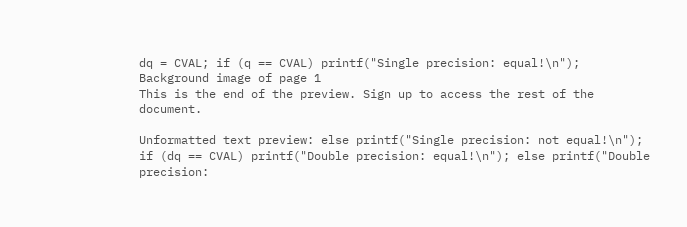dq = CVAL; if (q == CVAL) printf("Single precision: equal!\n");
Background image of page 1
This is the end of the preview. Sign up to access the rest of the document.

Unformatted text preview: else printf("Single precision: not equal!\n"); if (dq == CVAL) printf("Double precision: equal!\n"); else printf("Double precision: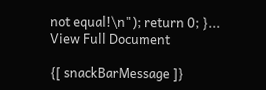not equal!\n"); return 0; }...
View Full Document

{[ snackBarMessage ]}